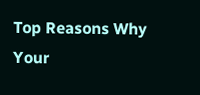Top Reasons Why Your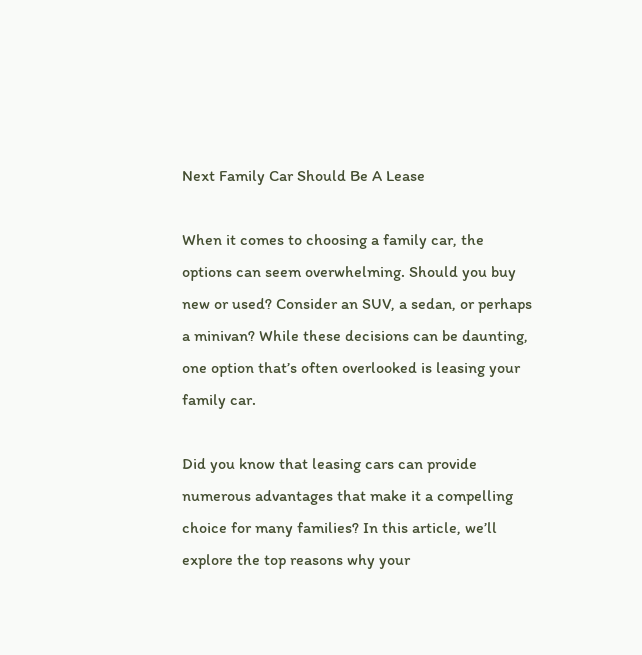Next Family Car Should Be A Lease

When it comes to choosing a family car, the options can seem overwhelming. Should you buy new or used? Consider an SUV, a sedan, or perhaps a minivan? While these decisions can be daunting, one option that’s often overlooked is leasing your family car.

Did you know that leasing cars can provide numerous advantages that make it a compelling choice for many families? In this article, we’ll explore the top reasons why your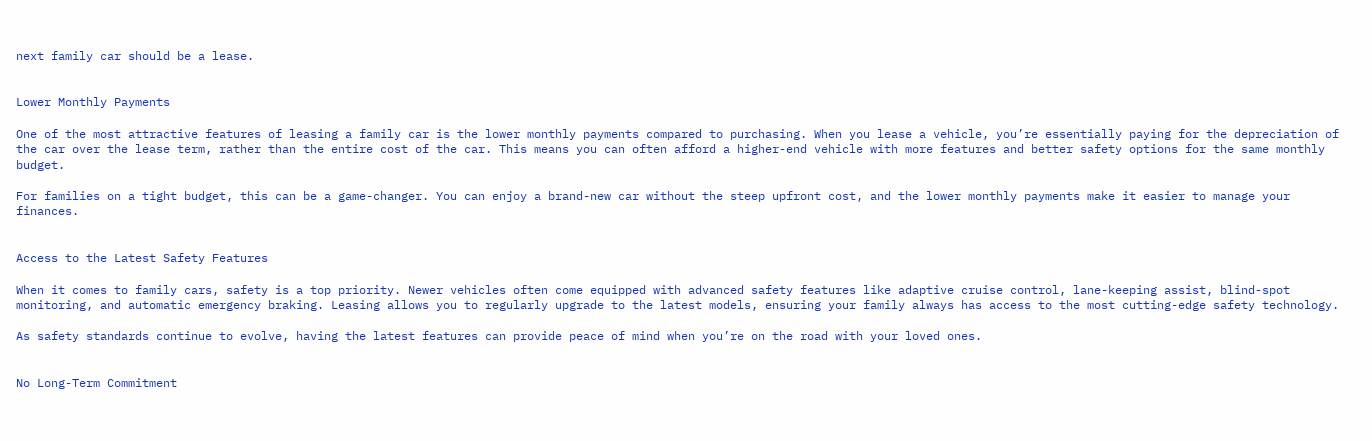next family car should be a lease.


Lower Monthly Payments

One of the most attractive features of leasing a family car is the lower monthly payments compared to purchasing. When you lease a vehicle, you’re essentially paying for the depreciation of the car over the lease term, rather than the entire cost of the car. This means you can often afford a higher-end vehicle with more features and better safety options for the same monthly budget.

For families on a tight budget, this can be a game-changer. You can enjoy a brand-new car without the steep upfront cost, and the lower monthly payments make it easier to manage your finances.


Access to the Latest Safety Features

When it comes to family cars, safety is a top priority. Newer vehicles often come equipped with advanced safety features like adaptive cruise control, lane-keeping assist, blind-spot monitoring, and automatic emergency braking. Leasing allows you to regularly upgrade to the latest models, ensuring your family always has access to the most cutting-edge safety technology.

As safety standards continue to evolve, having the latest features can provide peace of mind when you’re on the road with your loved ones.


No Long-Term Commitment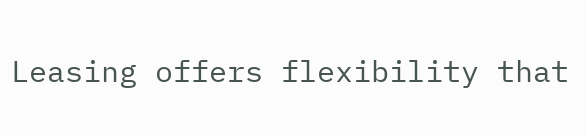Leasing offers flexibility that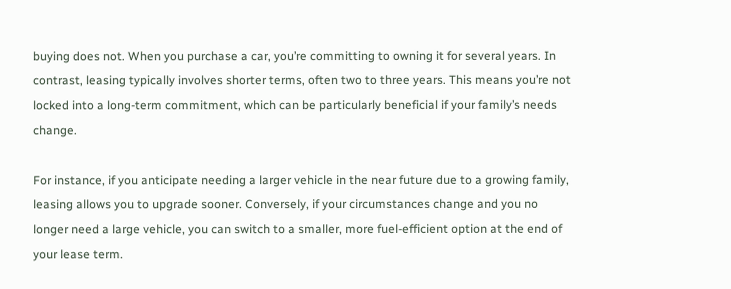buying does not. When you purchase a car, you’re committing to owning it for several years. In contrast, leasing typically involves shorter terms, often two to three years. This means you’re not locked into a long-term commitment, which can be particularly beneficial if your family’s needs change.

For instance, if you anticipate needing a larger vehicle in the near future due to a growing family, leasing allows you to upgrade sooner. Conversely, if your circumstances change and you no longer need a large vehicle, you can switch to a smaller, more fuel-efficient option at the end of your lease term.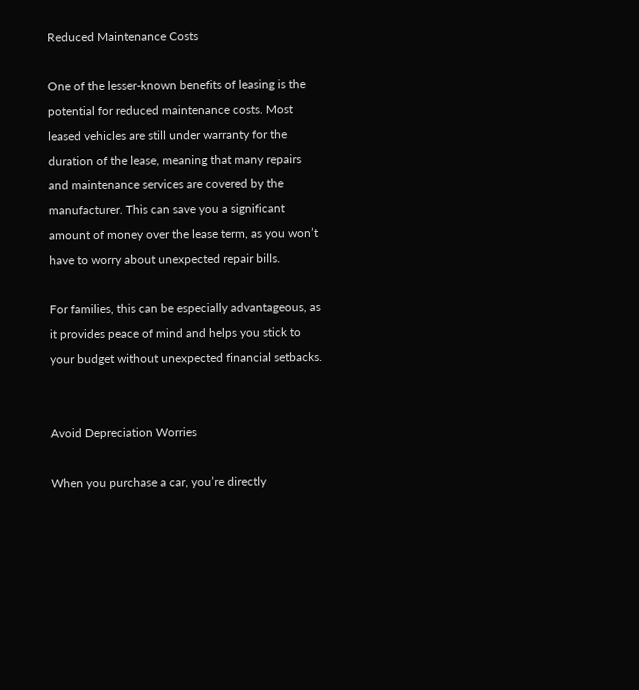Reduced Maintenance Costs

One of the lesser-known benefits of leasing is the potential for reduced maintenance costs. Most leased vehicles are still under warranty for the duration of the lease, meaning that many repairs and maintenance services are covered by the manufacturer. This can save you a significant amount of money over the lease term, as you won’t have to worry about unexpected repair bills.

For families, this can be especially advantageous, as it provides peace of mind and helps you stick to your budget without unexpected financial setbacks.


Avoid Depreciation Worries

When you purchase a car, you’re directly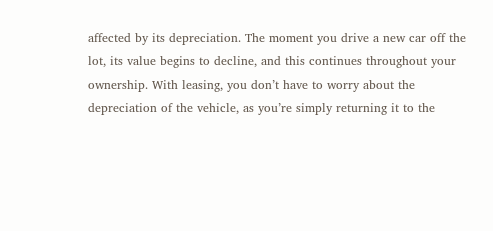affected by its depreciation. The moment you drive a new car off the lot, its value begins to decline, and this continues throughout your ownership. With leasing, you don’t have to worry about the depreciation of the vehicle, as you’re simply returning it to the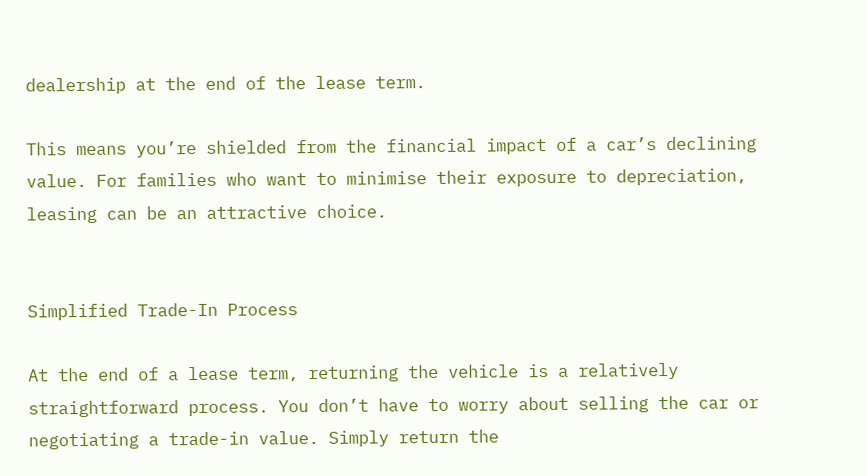dealership at the end of the lease term.

This means you’re shielded from the financial impact of a car’s declining value. For families who want to minimise their exposure to depreciation, leasing can be an attractive choice.


Simplified Trade-In Process

At the end of a lease term, returning the vehicle is a relatively straightforward process. You don’t have to worry about selling the car or negotiating a trade-in value. Simply return the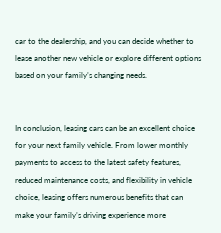car to the dealership, and you can decide whether to lease another new vehicle or explore different options based on your family’s changing needs.


In conclusion, leasing cars can be an excellent choice for your next family vehicle. From lower monthly payments to access to the latest safety features, reduced maintenance costs, and flexibility in vehicle choice, leasing offers numerous benefits that can make your family’s driving experience more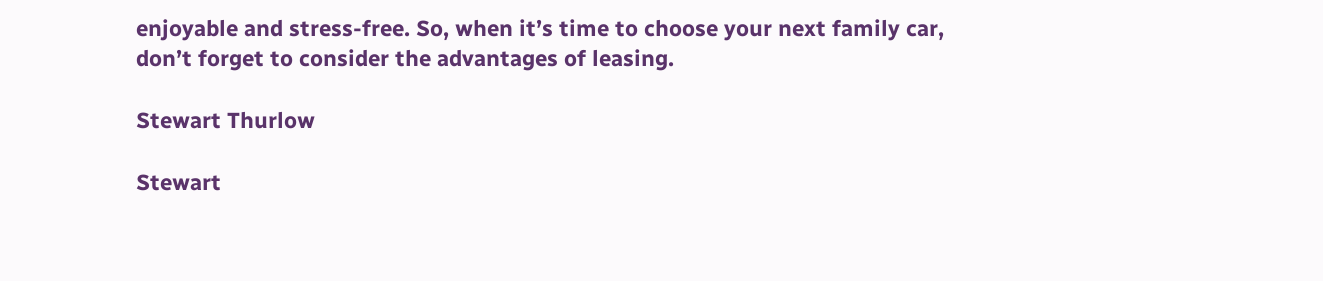enjoyable and stress-free. So, when it’s time to choose your next family car, don’t forget to consider the advantages of leasing.

Stewart Thurlow

Stewart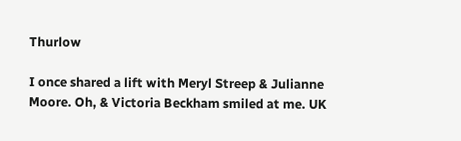Thurlow

I once shared a lift with Meryl Streep & Julianne Moore. Oh, & Victoria Beckham smiled at me. UK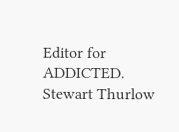Editor for ADDICTED.
Stewart Thurlow